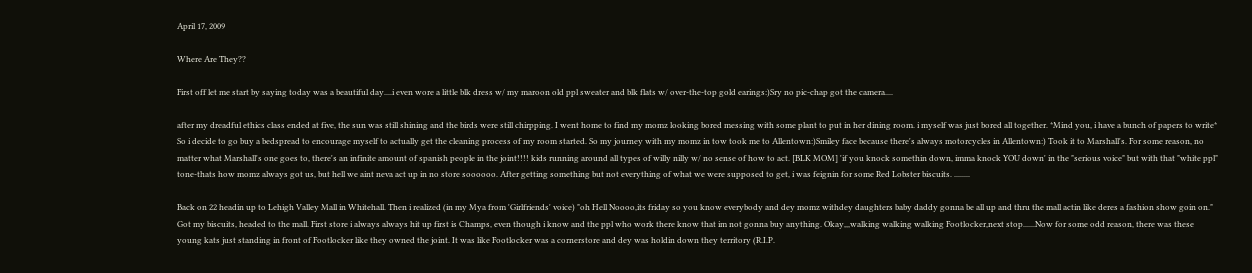April 17, 2009

Where Are They??

First off let me start by saying today was a beautiful day....i even wore a little blk dress w/ my maroon old ppl sweater and blk flats w/ over-the-top gold earings:)Sry no pic-chap got the camera....

after my dreadful ethics class ended at five, the sun was still shining and the birds were still chirpping. I went home to find my momz looking bored messing with some plant to put in her dining room. i myself was just bored all together. *Mind you, i have a bunch of papers to write* So i decide to go buy a bedspread to encourage myself to actually get the cleaning process of my room started. So my journey with my momz in tow took me to Allentown:)Smiley face because there's always motorcycles in Allentown:) Took it to Marshall's. For some reason, no matter what Marshall's one goes to, there's an infinite amount of spanish people in the joint!!!! kids running around all types of willy nilly w/ no sense of how to act. [BLK MOM] 'if you knock somethin down, imma knock YOU down' in the "serious voice" but with that "white ppl" tone-thats how momz always got us, but hell we aint neva act up in no store soooooo. After getting something but not everything of what we were supposed to get, i was feignin for some Red Lobster biscuits. ........

Back on 22 headin up to Lehigh Valley Mall in Whitehall. Then i realized (in my Mya from 'Girlfriends' voice) "oh Hell Noooo,its friday so you know everybody and dey momz withdey daughters baby daddy gonna be all up and thru the mall actin like deres a fashion show goin on." Got my biscuits, headed to the mall. First store i always always hit up first is Champs, even though i know and the ppl who work there know that im not gonna buy anything. Okay,,,walking walking walking Footlocker,next stop......Now for some odd reason, there was these young kats just standing in front of Footlocker like they owned the joint. It was like Footlocker was a cornerstore and dey was holdin down they territory (R.I.P.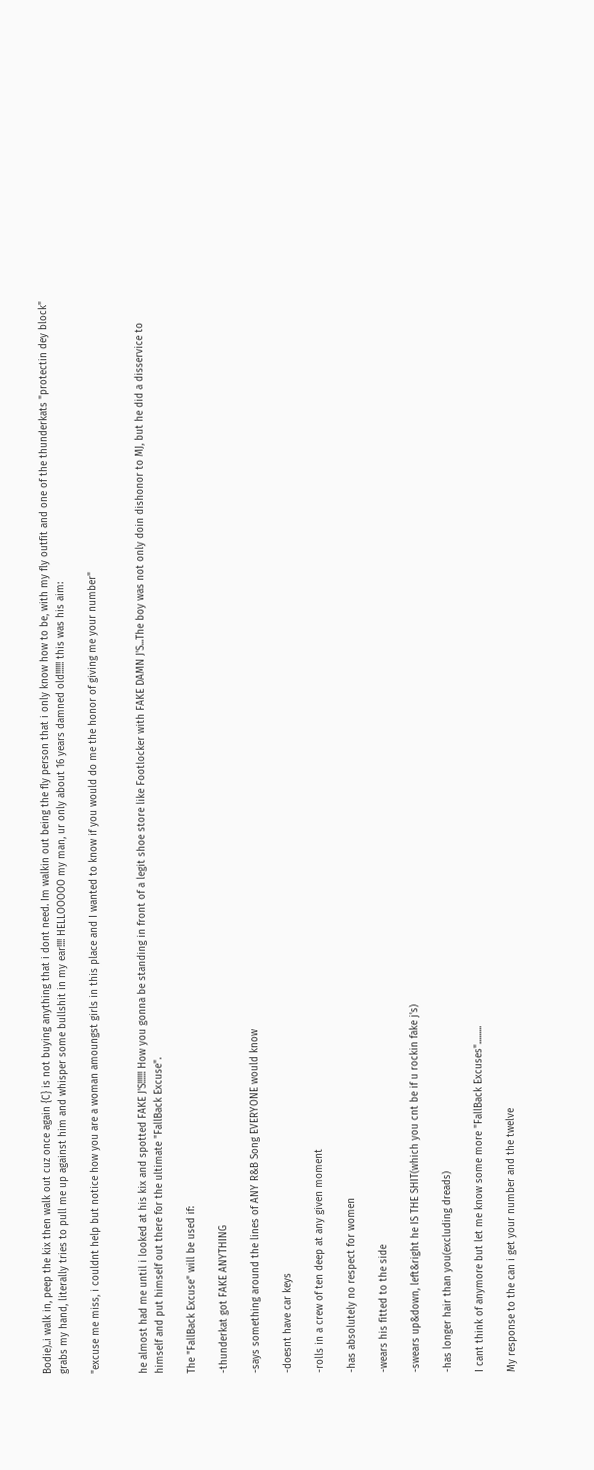Bodie)..i walk in, peep the kix then walk out cuz once again {C} is not buying anything that i dont need. Im walkin out being the fly person that i only know how to be, with my fly outfit and one of the thunderkats "protectin dey block" grabs my hand, literally tries to pull me up against him and whisper some bullshit in my ear!!!! HELLOOOOO my man, ur only about 16 years damned old!!!!!! this was his aim:

"excuse me miss, i couldnt help but notice how you are a woman amoungst girls in this place and I wanted to know if you would do me the honor of giving me your number"


he almost had me until i looked at his kix and spotted FAKE J'S!!!!!! How you gonna be standing in front of a legit shoe store like Footlocker with FAKE DAMN J'S...The boy was not only doin dishonor to MJ, but he did a disservice to himself and put himself out there for the ultimate "FallBack Excuse".

The "FallBack Excuse" will be used if:

-thunderkat got FAKE ANYTHING

-says something around the lines of ANY R&B Song EVERYONE would know

-doesnt have car keys

-rolls in a crew of ten deep at any given moment

-has absolutely no respect for women

-wears his fitted to the side

-swears up&down, left&right he IS THE SHIT(which you cnt be if u rockin fake j's)

-has longer hair than you(excluding dreads)

I cant think of anymore but let me know some more "FallBack Excuses".........

My response to the can i get your number and the twelve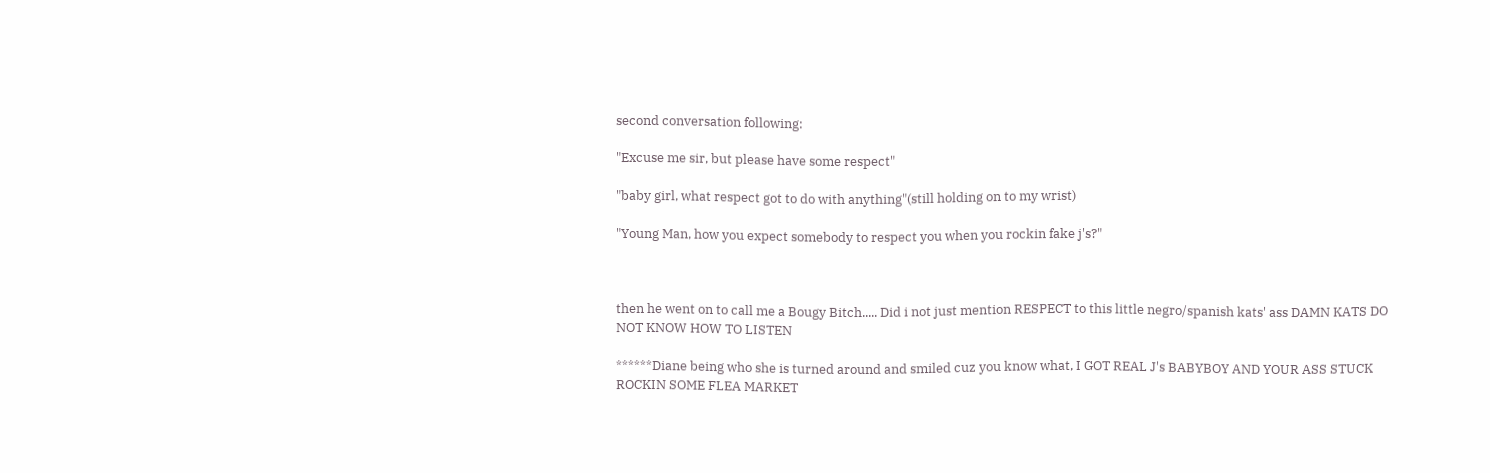second conversation following:

"Excuse me sir, but please have some respect"

"baby girl, what respect got to do with anything"(still holding on to my wrist)

"Young Man, how you expect somebody to respect you when you rockin fake j's?"



then he went on to call me a Bougy Bitch..... Did i not just mention RESPECT to this little negro/spanish kats' ass DAMN KATS DO NOT KNOW HOW TO LISTEN

******Diane being who she is turned around and smiled cuz you know what, I GOT REAL J's BABYBOY AND YOUR ASS STUCK ROCKIN SOME FLEA MARKET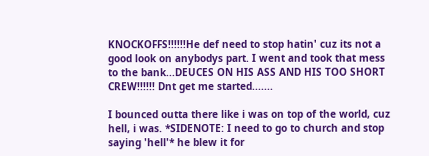KNOCKOFFS!!!!!!He def need to stop hatin' cuz its not a good look on anybodys part. I went and took that mess to the bank...DEUCES ON HIS ASS AND HIS TOO SHORT CREW!!!!!! Dnt get me started.......

I bounced outta there like i was on top of the world, cuz hell, i was. *SIDENOTE: I need to go to church and stop saying 'hell'* he blew it for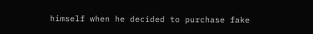himself when he decided to purchase fake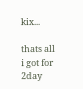kix...

thats all i got for 2day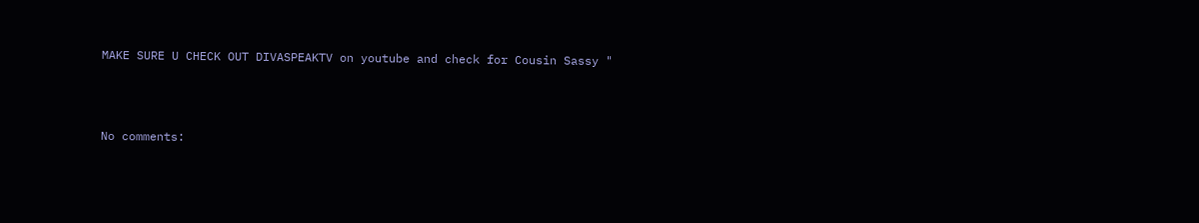MAKE SURE U CHECK OUT DIVASPEAKTV on youtube and check for Cousin Sassy "



No comments: